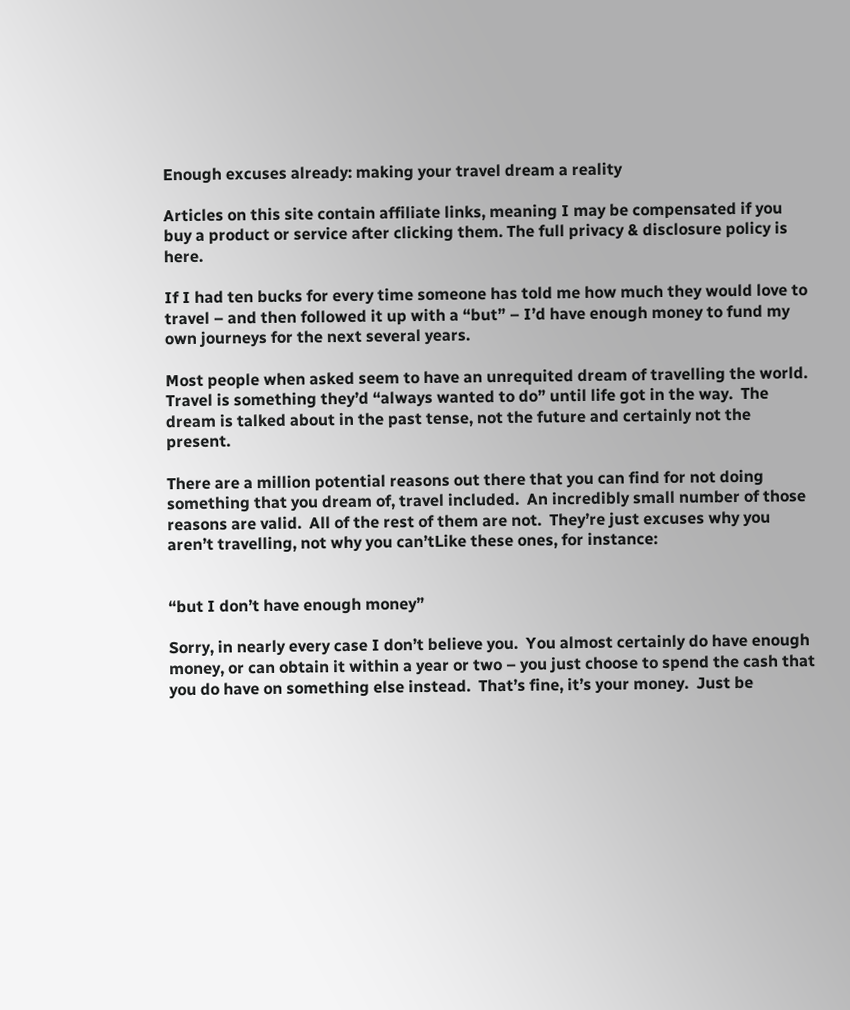Enough excuses already: making your travel dream a reality

Articles on this site contain affiliate links, meaning I may be compensated if you buy a product or service after clicking them. The full privacy & disclosure policy is here.

If I had ten bucks for every time someone has told me how much they would love to travel – and then followed it up with a “but” – I’d have enough money to fund my own journeys for the next several years.

Most people when asked seem to have an unrequited dream of travelling the world.  Travel is something they’d “always wanted to do” until life got in the way.  The dream is talked about in the past tense, not the future and certainly not the present.

There are a million potential reasons out there that you can find for not doing something that you dream of, travel included.  An incredibly small number of those reasons are valid.  All of the rest of them are not.  They’re just excuses why you aren’t travelling, not why you can’tLike these ones, for instance:


“but I don’t have enough money”

Sorry, in nearly every case I don’t believe you.  You almost certainly do have enough money, or can obtain it within a year or two – you just choose to spend the cash that you do have on something else instead.  That’s fine, it’s your money.  Just be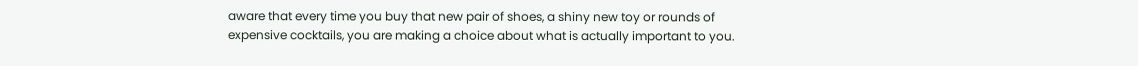aware that every time you buy that new pair of shoes, a shiny new toy or rounds of expensive cocktails, you are making a choice about what is actually important to you.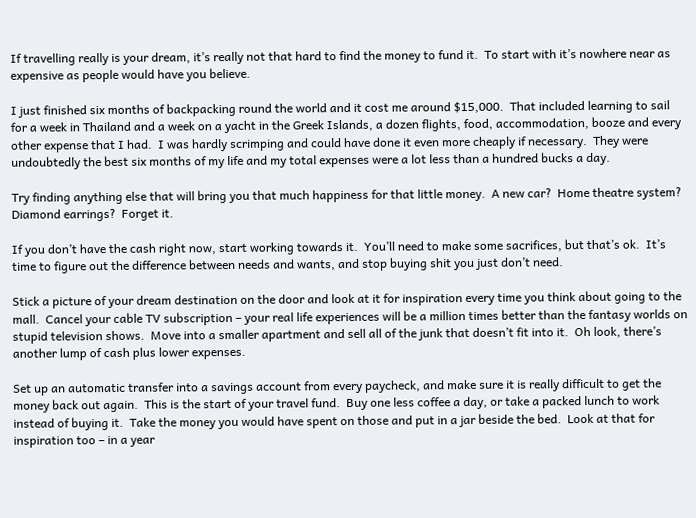If travelling really is your dream, it’s really not that hard to find the money to fund it.  To start with it’s nowhere near as expensive as people would have you believe.

I just finished six months of backpacking round the world and it cost me around $15,000.  That included learning to sail for a week in Thailand and a week on a yacht in the Greek Islands, a dozen flights, food, accommodation, booze and every other expense that I had.  I was hardly scrimping and could have done it even more cheaply if necessary.  They were undoubtedly the best six months of my life and my total expenses were a lot less than a hundred bucks a day.

Try finding anything else that will bring you that much happiness for that little money.  A new car?  Home theatre system?  Diamond earrings?  Forget it.

If you don’t have the cash right now, start working towards it.  You’ll need to make some sacrifices, but that’s ok.  It’s time to figure out the difference between needs and wants, and stop buying shit you just don’t need.

Stick a picture of your dream destination on the door and look at it for inspiration every time you think about going to the mall.  Cancel your cable TV subscription – your real life experiences will be a million times better than the fantasy worlds on stupid television shows.  Move into a smaller apartment and sell all of the junk that doesn’t fit into it.  Oh look, there’s another lump of cash plus lower expenses.

Set up an automatic transfer into a savings account from every paycheck, and make sure it is really difficult to get the money back out again.  This is the start of your travel fund.  Buy one less coffee a day, or take a packed lunch to work instead of buying it.  Take the money you would have spent on those and put in a jar beside the bed.  Look at that for inspiration too – in a year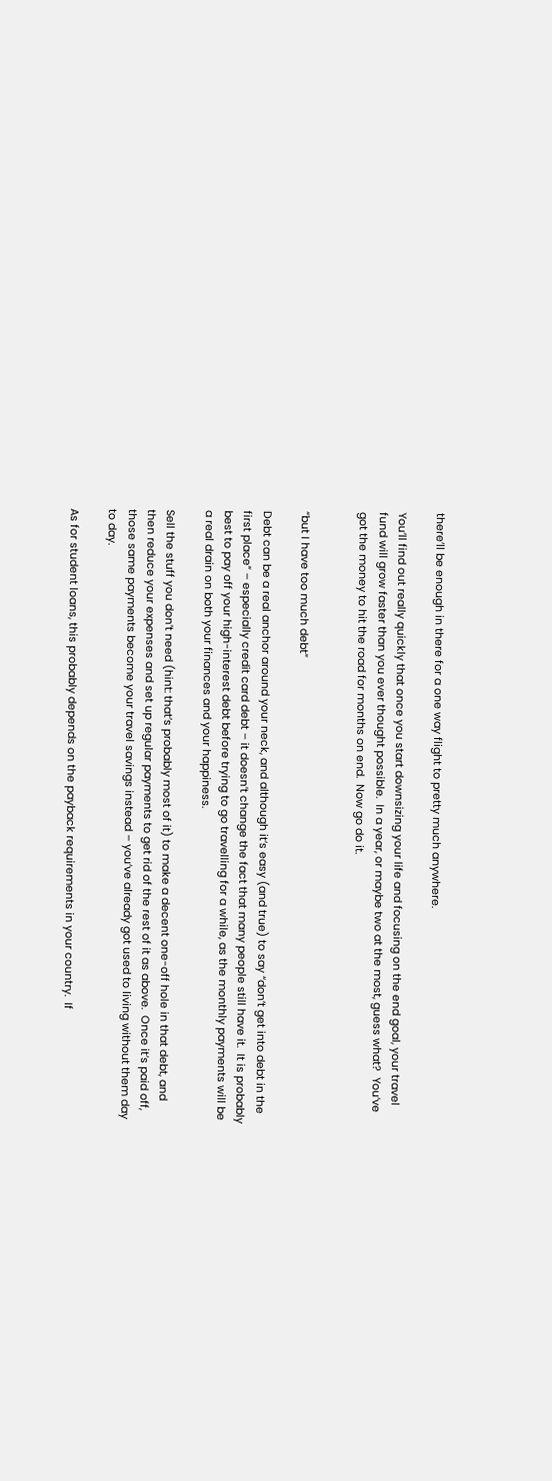there’ll be enough in there for a one way flight to pretty much anywhere.

You’ll find out really quickly that once you start downsizing your life and focusing on the end goal, your travel fund will grow faster than you ever thought possible.  In a year, or maybe two at the most, guess what?  You’ve got the money to hit the road for months on end.  Now go do it.


“but I have too much debt”

Debt can be a real anchor around your neck, and although it’s easy (and true) to say “don’t get into debt in the first place” – especially credit card debt – it doesn’t change the fact that many people still have it.  It is probably best to pay off your high-interest debt before trying to go travelling for a while, as the monthly payments will be a real drain on both your finances and your happiness.

Sell the stuff you don’t need (hint: that’s probably most of it) to make a decent one-off hole in that debt, and then reduce your expenses and set up regular payments to get rid of the rest of it as above.  Once it’s paid off, those same payments become your travel savings instead – you’ve already got used to living without them day to day.

As for student loans, this probably depends on the payback requirements in your country.  If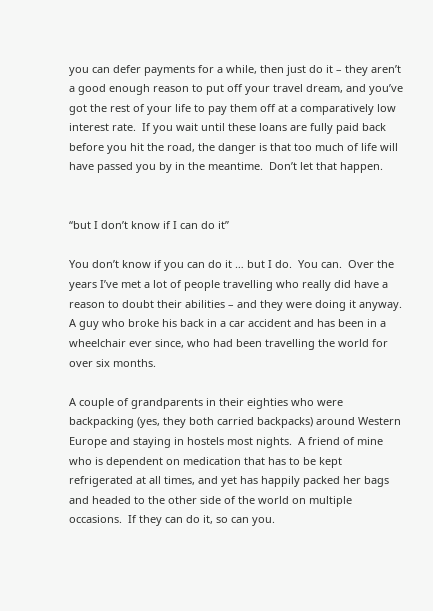you can defer payments for a while, then just do it – they aren’t a good enough reason to put off your travel dream, and you’ve got the rest of your life to pay them off at a comparatively low interest rate.  If you wait until these loans are fully paid back before you hit the road, the danger is that too much of life will have passed you by in the meantime.  Don’t let that happen.


“but I don’t know if I can do it”

You don’t know if you can do it … but I do.  You can.  Over the years I’ve met a lot of people travelling who really did have a reason to doubt their abilities – and they were doing it anyway.  A guy who broke his back in a car accident and has been in a wheelchair ever since, who had been travelling the world for over six months.

A couple of grandparents in their eighties who were backpacking (yes, they both carried backpacks) around Western Europe and staying in hostels most nights.  A friend of mine who is dependent on medication that has to be kept refrigerated at all times, and yet has happily packed her bags and headed to the other side of the world on multiple occasions.  If they can do it, so can you.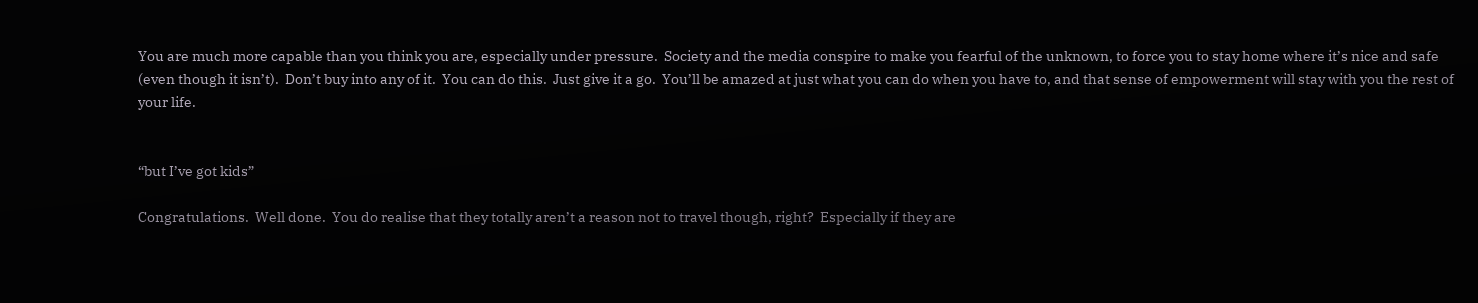You are much more capable than you think you are, especially under pressure.  Society and the media conspire to make you fearful of the unknown, to force you to stay home where it’s nice and safe (even though it isn’t).  Don’t buy into any of it.  You can do this.  Just give it a go.  You’ll be amazed at just what you can do when you have to, and that sense of empowerment will stay with you the rest of your life.


“but I’ve got kids”

Congratulations.  Well done.  You do realise that they totally aren’t a reason not to travel though, right?  Especially if they are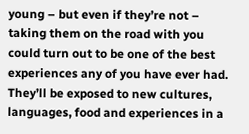young – but even if they’re not – taking them on the road with you could turn out to be one of the best experiences any of you have ever had.  They’ll be exposed to new cultures, languages, food and experiences in a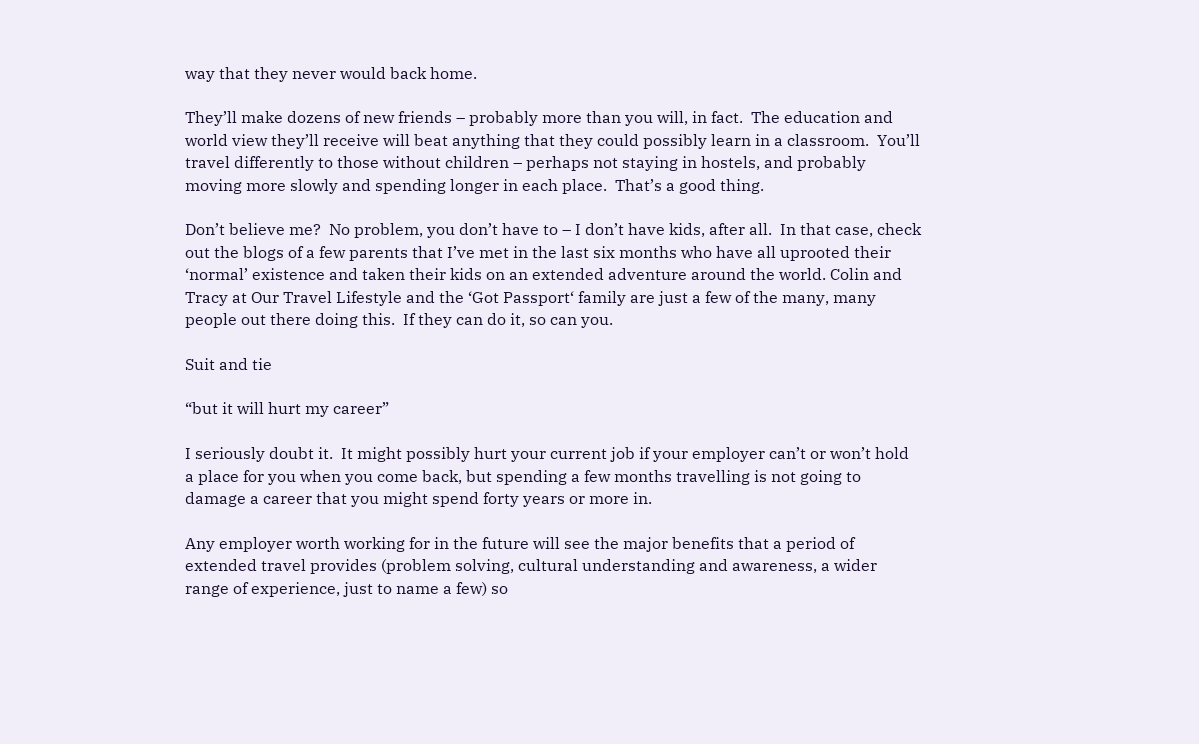way that they never would back home.

They’ll make dozens of new friends – probably more than you will, in fact.  The education and world view they’ll receive will beat anything that they could possibly learn in a classroom.  You’ll travel differently to those without children – perhaps not staying in hostels, and probably moving more slowly and spending longer in each place.  That’s a good thing.

Don’t believe me?  No problem, you don’t have to – I don’t have kids, after all.  In that case, check out the blogs of a few parents that I’ve met in the last six months who have all uprooted their ‘normal’ existence and taken their kids on an extended adventure around the world. Colin and Tracy at Our Travel Lifestyle and the ‘Got Passport‘ family are just a few of the many, many people out there doing this.  If they can do it, so can you.

Suit and tie

“but it will hurt my career”

I seriously doubt it.  It might possibly hurt your current job if your employer can’t or won’t hold a place for you when you come back, but spending a few months travelling is not going to damage a career that you might spend forty years or more in.

Any employer worth working for in the future will see the major benefits that a period of extended travel provides (problem solving, cultural understanding and awareness, a wider range of experience, just to name a few) so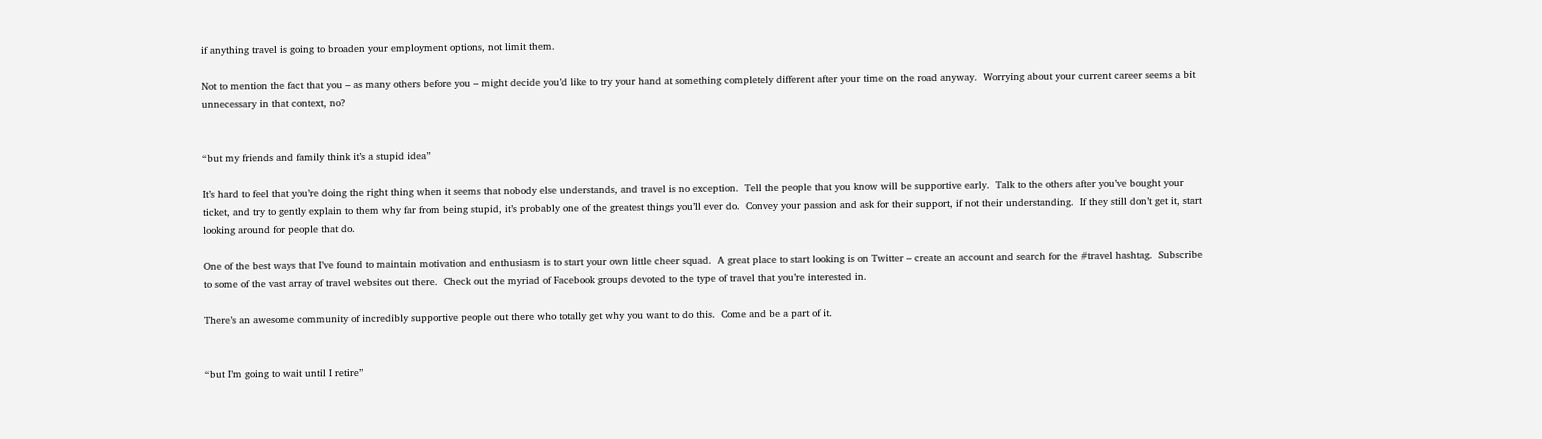if anything travel is going to broaden your employment options, not limit them.

Not to mention the fact that you – as many others before you – might decide you’d like to try your hand at something completely different after your time on the road anyway.  Worrying about your current career seems a bit unnecessary in that context, no?


“but my friends and family think it’s a stupid idea”

It’s hard to feel that you’re doing the right thing when it seems that nobody else understands, and travel is no exception.  Tell the people that you know will be supportive early.  Talk to the others after you’ve bought your ticket, and try to gently explain to them why far from being stupid, it’s probably one of the greatest things you’ll ever do.  Convey your passion and ask for their support, if not their understanding.  If they still don’t get it, start looking around for people that do.

One of the best ways that I’ve found to maintain motivation and enthusiasm is to start your own little cheer squad.  A great place to start looking is on Twitter – create an account and search for the #travel hashtag.  Subscribe to some of the vast array of travel websites out there.  Check out the myriad of Facebook groups devoted to the type of travel that you’re interested in.

There’s an awesome community of incredibly supportive people out there who totally get why you want to do this.  Come and be a part of it.


“but I’m going to wait until I retire”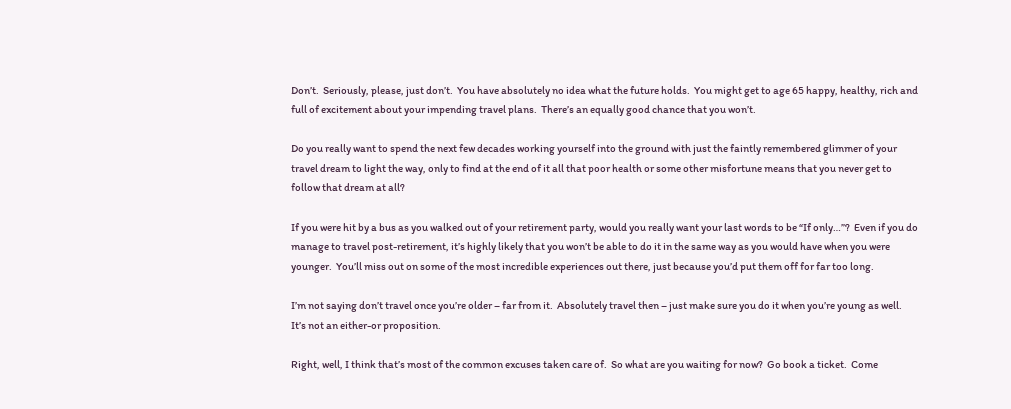Don’t.  Seriously, please, just don’t.  You have absolutely no idea what the future holds.  You might get to age 65 happy, healthy, rich and full of excitement about your impending travel plans.  There’s an equally good chance that you won’t.

Do you really want to spend the next few decades working yourself into the ground with just the faintly remembered glimmer of your travel dream to light the way, only to find at the end of it all that poor health or some other misfortune means that you never get to follow that dream at all?

If you were hit by a bus as you walked out of your retirement party, would you really want your last words to be “If only…”?  Even if you do manage to travel post-retirement, it’s highly likely that you won’t be able to do it in the same way as you would have when you were younger.  You’ll miss out on some of the most incredible experiences out there, just because you’d put them off for far too long.

I’m not saying don’t travel once you’re older – far from it.  Absolutely travel then – just make sure you do it when you’re young as well.  It’s not an either-or proposition.

Right, well, I think that’s most of the common excuses taken care of.  So what are you waiting for now?  Go book a ticket.  Come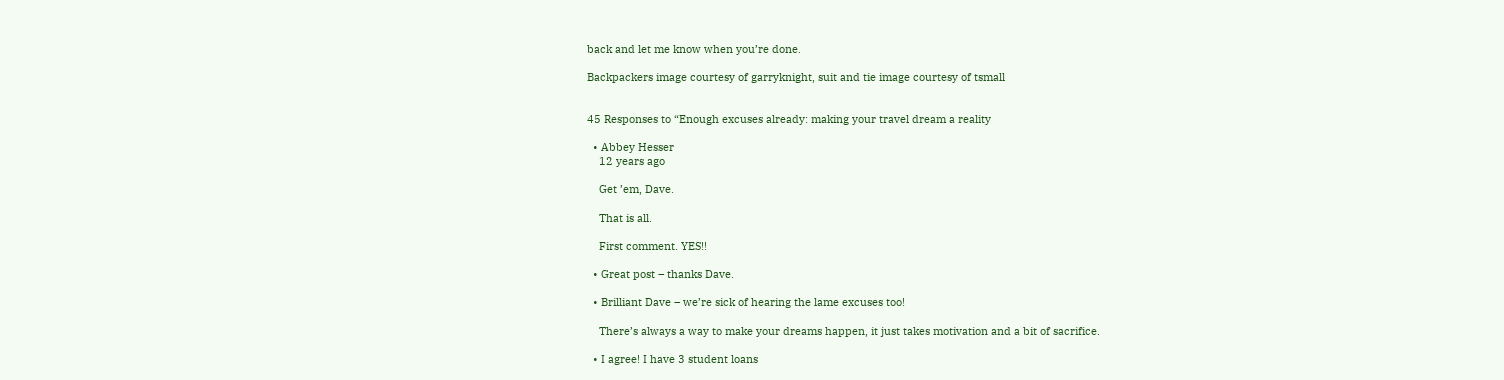back and let me know when you’re done.

Backpackers image courtesy of garryknight, suit and tie image courtesy of tsmall


45 Responses to “Enough excuses already: making your travel dream a reality

  • Abbey Hesser
    12 years ago

    Get ’em, Dave.

    That is all.

    First comment. YES!!

  • Great post – thanks Dave.

  • Brilliant Dave – we’re sick of hearing the lame excuses too!

    There’s always a way to make your dreams happen, it just takes motivation and a bit of sacrifice.

  • I agree! I have 3 student loans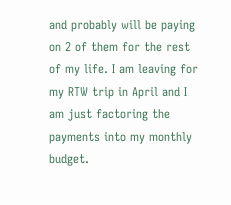and probably will be paying on 2 of them for the rest of my life. I am leaving for my RTW trip in April and I am just factoring the payments into my monthly budget.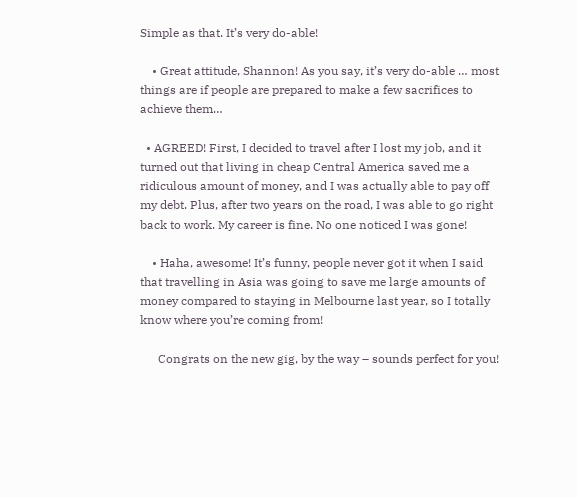Simple as that. It’s very do-able!

    • Great attitude, Shannon! As you say, it’s very do-able … most things are if people are prepared to make a few sacrifices to achieve them…

  • AGREED! First, I decided to travel after I lost my job, and it turned out that living in cheap Central America saved me a ridiculous amount of money, and I was actually able to pay off my debt. Plus, after two years on the road, I was able to go right back to work. My career is fine. No one noticed I was gone!

    • Haha, awesome! It’s funny, people never got it when I said that travelling in Asia was going to save me large amounts of money compared to staying in Melbourne last year, so I totally know where you’re coming from!

      Congrats on the new gig, by the way – sounds perfect for you!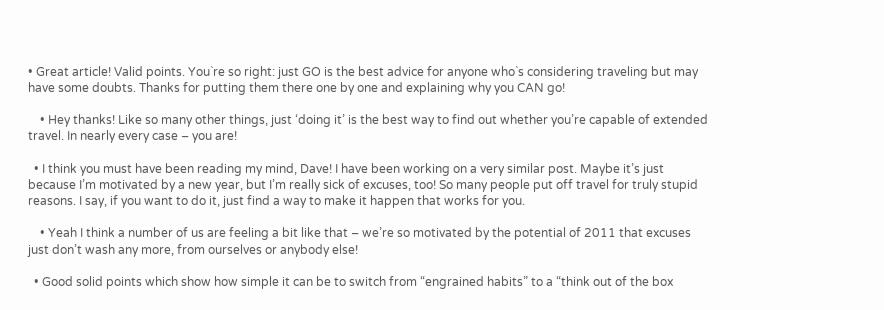• Great article! Valid points. You`re so right: just GO is the best advice for anyone who`s considering traveling but may have some doubts. Thanks for putting them there one by one and explaining why you CAN go!

    • Hey thanks! Like so many other things, just ‘doing it’ is the best way to find out whether you’re capable of extended travel. In nearly every case – you are!

  • I think you must have been reading my mind, Dave! I have been working on a very similar post. Maybe it’s just because I’m motivated by a new year, but I’m really sick of excuses, too! So many people put off travel for truly stupid reasons. I say, if you want to do it, just find a way to make it happen that works for you.

    • Yeah I think a number of us are feeling a bit like that – we’re so motivated by the potential of 2011 that excuses just don’t wash any more, from ourselves or anybody else!

  • Good solid points which show how simple it can be to switch from “engrained habits” to a “think out of the box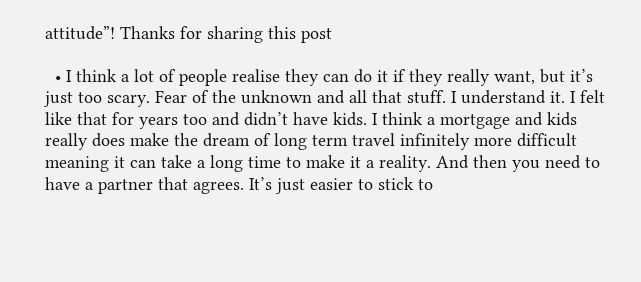attitude”! Thanks for sharing this post

  • I think a lot of people realise they can do it if they really want, but it’s just too scary. Fear of the unknown and all that stuff. I understand it. I felt like that for years too and didn’t have kids. I think a mortgage and kids really does make the dream of long term travel infinitely more difficult meaning it can take a long time to make it a reality. And then you need to have a partner that agrees. It’s just easier to stick to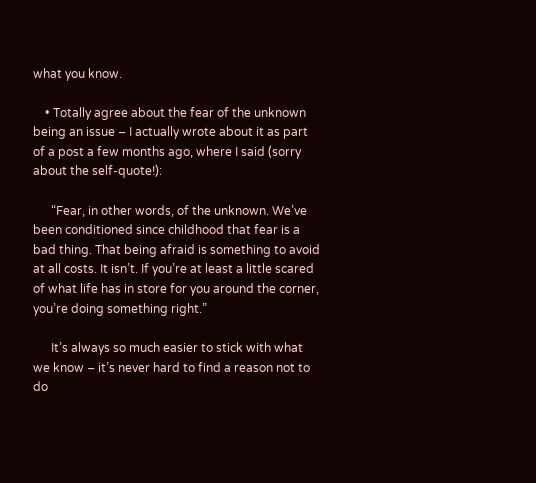what you know.

    • Totally agree about the fear of the unknown being an issue – I actually wrote about it as part of a post a few months ago, where I said (sorry about the self-quote!):

      “Fear, in other words, of the unknown. We’ve been conditioned since childhood that fear is a bad thing. That being afraid is something to avoid at all costs. It isn’t. If you’re at least a little scared of what life has in store for you around the corner, you’re doing something right.”

      It’s always so much easier to stick with what we know – it’s never hard to find a reason not to do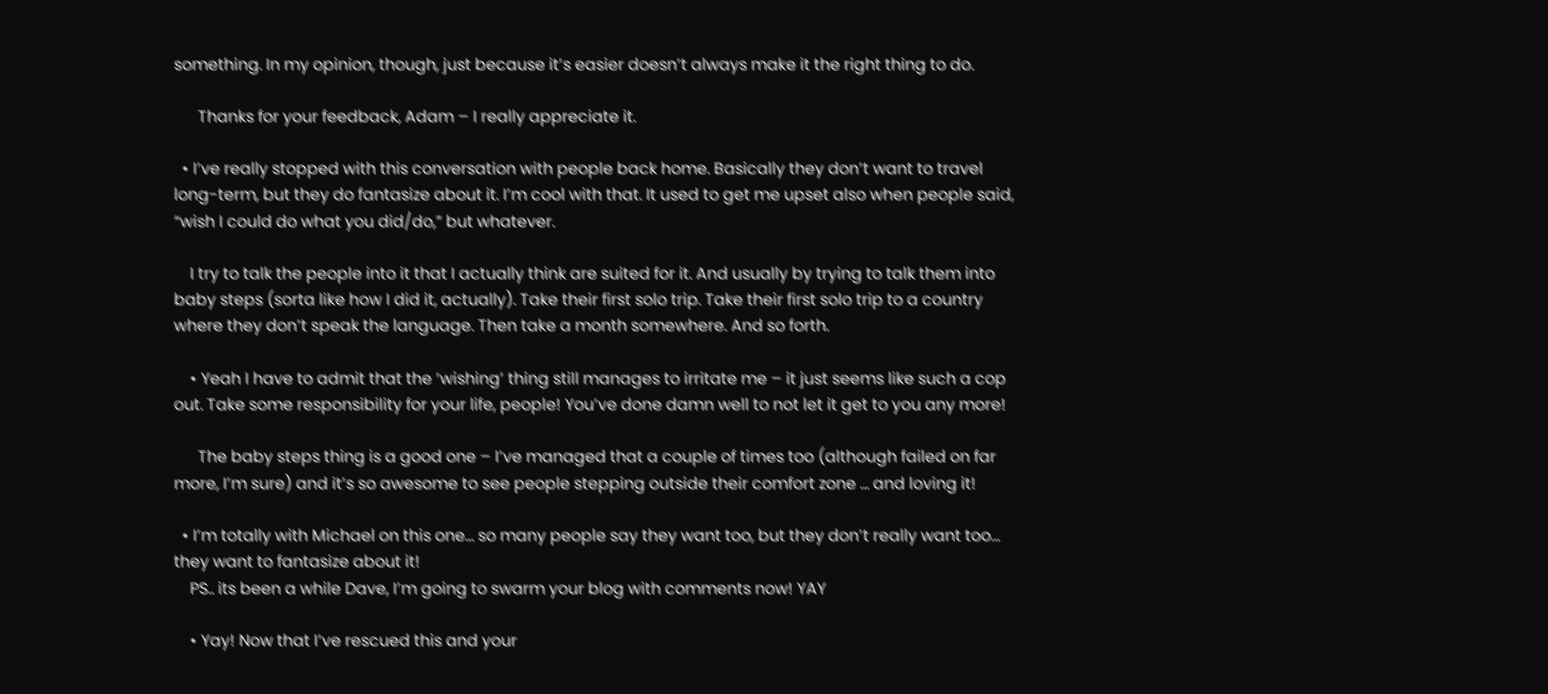something. In my opinion, though, just because it’s easier doesn’t always make it the right thing to do.

      Thanks for your feedback, Adam – I really appreciate it.

  • I’ve really stopped with this conversation with people back home. Basically they don’t want to travel long-term, but they do fantasize about it. I’m cool with that. It used to get me upset also when people said, “wish I could do what you did/do,” but whatever.

    I try to talk the people into it that I actually think are suited for it. And usually by trying to talk them into baby steps (sorta like how I did it, actually). Take their first solo trip. Take their first solo trip to a country where they don’t speak the language. Then take a month somewhere. And so forth.

    • Yeah I have to admit that the ‘wishing’ thing still manages to irritate me – it just seems like such a cop out. Take some responsibility for your life, people! You’ve done damn well to not let it get to you any more!

      The baby steps thing is a good one – I’ve managed that a couple of times too (although failed on far more, I’m sure) and it’s so awesome to see people stepping outside their comfort zone … and loving it!

  • I’m totally with Michael on this one… so many people say they want too, but they don’t really want too… they want to fantasize about it!
    PS.. its been a while Dave, I’m going to swarm your blog with comments now! YAY

    • Yay! Now that I’ve rescued this and your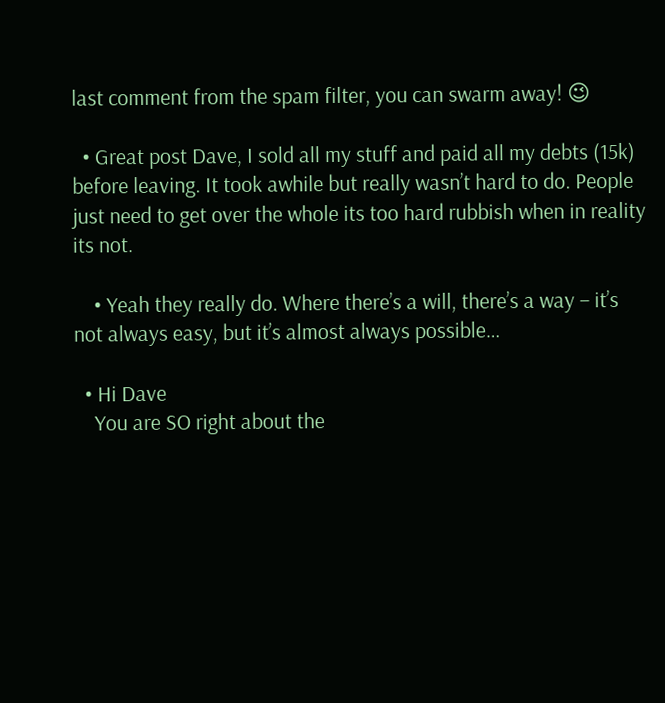last comment from the spam filter, you can swarm away! 😉

  • Great post Dave, I sold all my stuff and paid all my debts (15k) before leaving. It took awhile but really wasn’t hard to do. People just need to get over the whole its too hard rubbish when in reality its not.

    • Yeah they really do. Where there’s a will, there’s a way – it’s not always easy, but it’s almost always possible…

  • Hi Dave
    You are SO right about the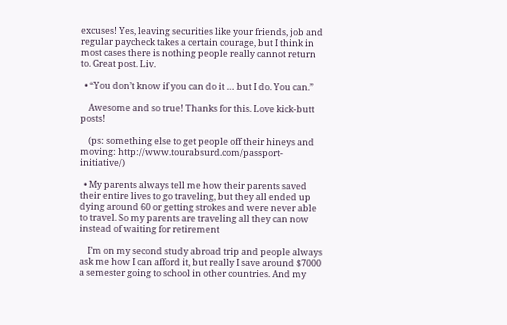excuses! Yes, leaving securities like your friends, job and regular paycheck takes a certain courage, but I think in most cases there is nothing people really cannot return to. Great post. Liv.

  • “You don’t know if you can do it … but I do. You can.”

    Awesome and so true! Thanks for this. Love kick-butt posts!

    (ps: something else to get people off their hineys and moving: http://www.tourabsurd.com/passport-initiative/)

  • My parents always tell me how their parents saved their entire lives to go traveling, but they all ended up dying around 60 or getting strokes and were never able to travel. So my parents are traveling all they can now instead of waiting for retirement

    I’m on my second study abroad trip and people always ask me how I can afford it, but really I save around $7000 a semester going to school in other countries. And my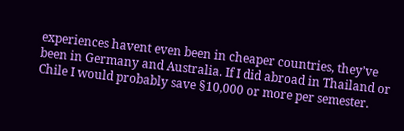experiences havent even been in cheaper countries, they’ve been in Germany and Australia. If I did abroad in Thailand or Chile I would probably save §10,000 or more per semester.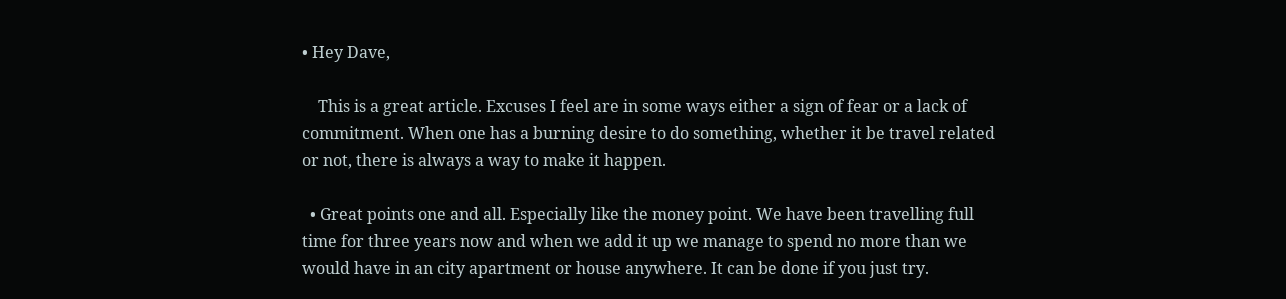• Hey Dave,

    This is a great article. Excuses I feel are in some ways either a sign of fear or a lack of commitment. When one has a burning desire to do something, whether it be travel related or not, there is always a way to make it happen.

  • Great points one and all. Especially like the money point. We have been travelling full time for three years now and when we add it up we manage to spend no more than we would have in an city apartment or house anywhere. It can be done if you just try.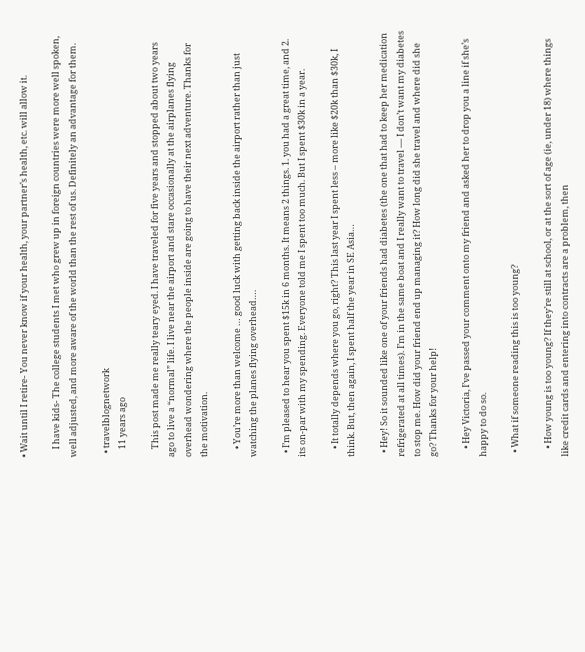• Wait until I retire- You never know if your health, your partner’s health, etc. will allow it.

    I have kids- The college students I met who grew up in foreign countries were more well spoken, well adjusted, and more aware of the world than the rest of us. Definitely an advantage for them.

  • travelblognetwork
    11 years ago

    This post made me really teary eyed. I have traveled for five years and stopped about two years ago to live a “normal” life. I live near the airport and stare occasionally at the airplanes flying overhead wondering where the people inside are going to have their next adventure. Thanks for the motivation.

    • You’re more than welcome … good luck with getting back inside the airport rather than just watching the planes flying overhead….

  • I’m pleased to hear you spent $15k in 6 months. It means 2 things. 1. you had a great time, and 2. its on-par with my spending. Everyone told me I spent too much. But I spent $30k in a year.

    • It totally depends where you go, right? This last year I spent less – more like $20k than $30k, I think. But, then again, I spent half the year in SE Asia…

  • Hey! So it sounded like one of your friends had diabetes (the one that had to keep her medication refrigerated at all times). I’m in the same boat and I really want to travel — I don’t want my diabetes to stop me. How did your friend end up managing it? How long did she travel and where did she go? Thanks for your help!

    • Hey Victoria, I’ve passed your comment onto my friend and asked her to drop you a line if she’s happy to do so.

  • What if someone reading this is too young?

    • How young is too young? If they’re still at school, or at the sort of age (ie, under 18) where things like credit cards and entering into contracts are a problem, then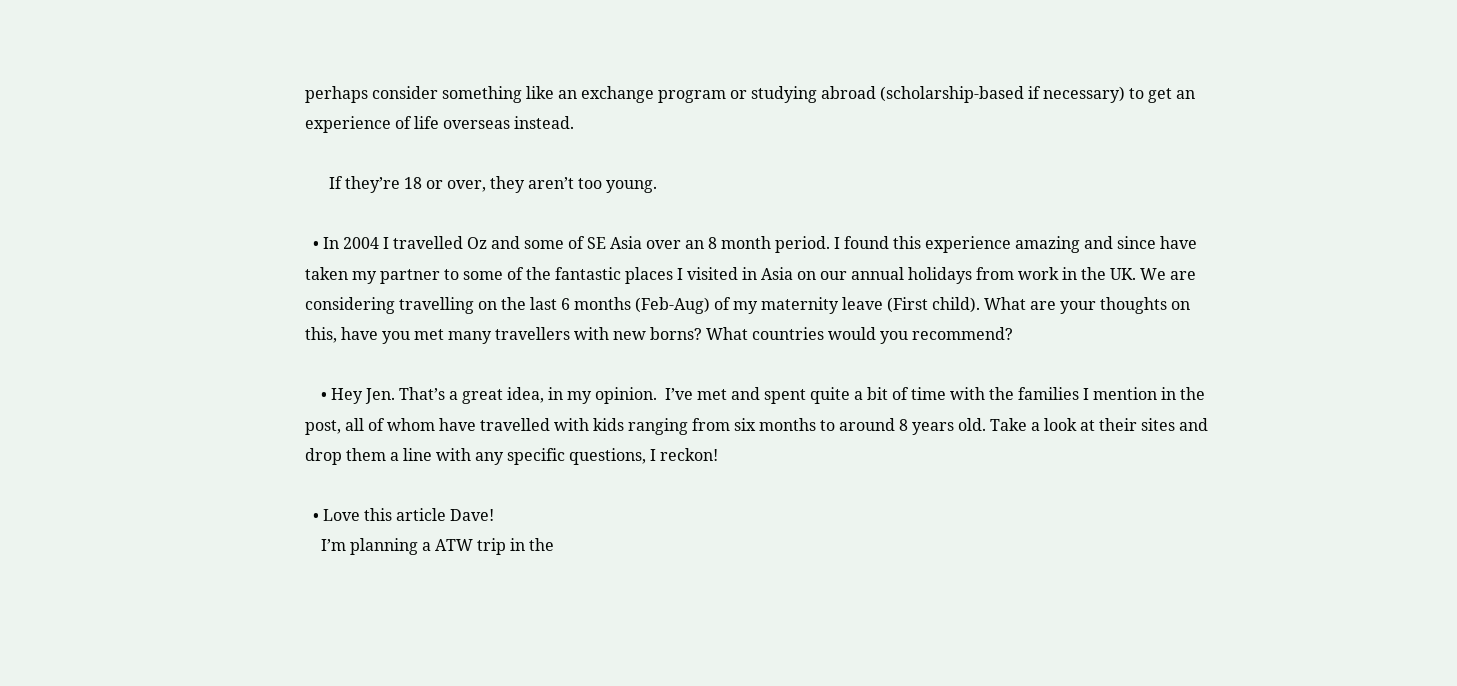perhaps consider something like an exchange program or studying abroad (scholarship-based if necessary) to get an experience of life overseas instead.

      If they’re 18 or over, they aren’t too young.

  • In 2004 I travelled Oz and some of SE Asia over an 8 month period. I found this experience amazing and since have taken my partner to some of the fantastic places I visited in Asia on our annual holidays from work in the UK. We are considering travelling on the last 6 months (Feb-Aug) of my maternity leave (First child). What are your thoughts on this, have you met many travellers with new borns? What countries would you recommend?

    • Hey Jen. That’s a great idea, in my opinion.  I’ve met and spent quite a bit of time with the families I mention in the post, all of whom have travelled with kids ranging from six months to around 8 years old. Take a look at their sites and drop them a line with any specific questions, I reckon!

  • Love this article Dave!
    I’m planning a ATW trip in the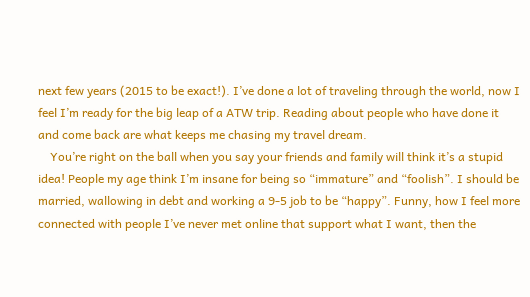next few years (2015 to be exact!). I’ve done a lot of traveling through the world, now I feel I’m ready for the big leap of a ATW trip. Reading about people who have done it and come back are what keeps me chasing my travel dream.
    You’re right on the ball when you say your friends and family will think it’s a stupid idea! People my age think I’m insane for being so “immature” and “foolish”. I should be married, wallowing in debt and working a 9-5 job to be “happy”. Funny, how I feel more connected with people I’ve never met online that support what I want, then the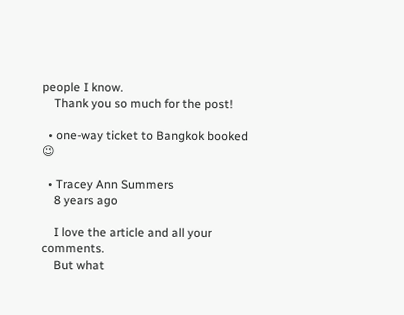people I know.
    Thank you so much for the post!

  • one-way ticket to Bangkok booked 😉

  • Tracey Ann Summers
    8 years ago

    I love the article and all your comments.
    But what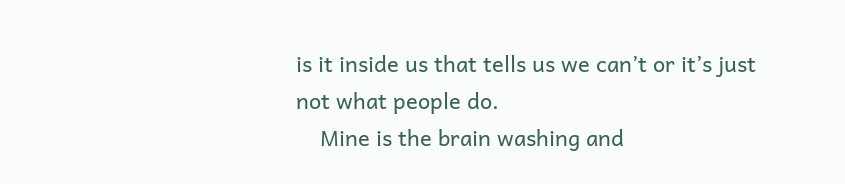is it inside us that tells us we can’t or it’s just not what people do.
    Mine is the brain washing and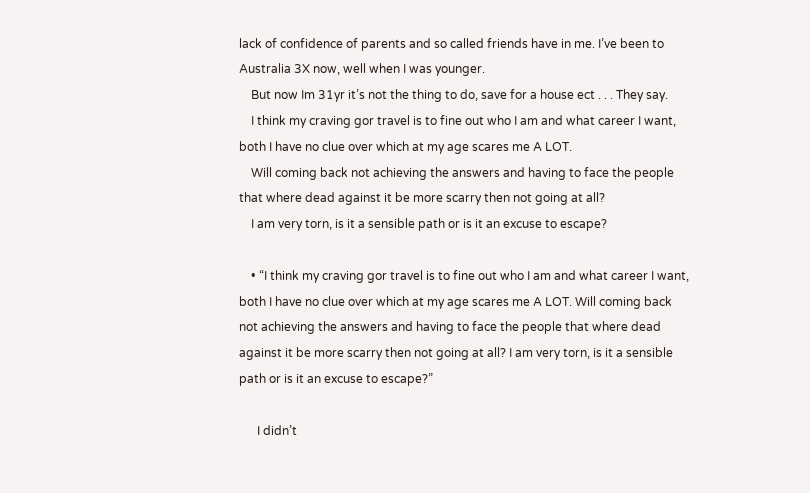lack of confidence of parents and so called friends have in me. I’ve been to Australia 3X now, well when I was younger.
    But now Im 31yr it’s not the thing to do, save for a house ect . . . They say.
    I think my craving gor travel is to fine out who I am and what career I want, both I have no clue over which at my age scares me A LOT.
    Will coming back not achieving the answers and having to face the people that where dead against it be more scarry then not going at all?
    I am very torn, is it a sensible path or is it an excuse to escape?

    • “I think my craving gor travel is to fine out who I am and what career I want, both I have no clue over which at my age scares me A LOT. Will coming back not achieving the answers and having to face the people that where dead against it be more scarry then not going at all? I am very torn, is it a sensible path or is it an excuse to escape?”

      I didn’t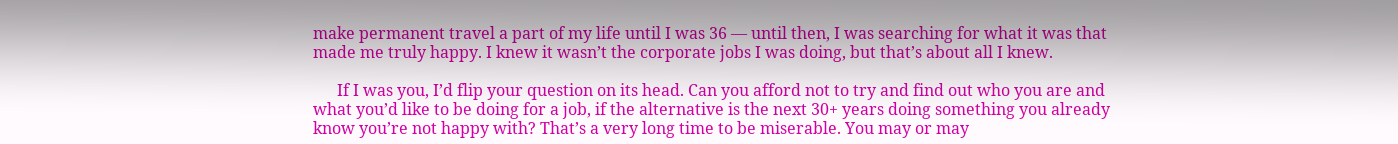make permanent travel a part of my life until I was 36 — until then, I was searching for what it was that made me truly happy. I knew it wasn’t the corporate jobs I was doing, but that’s about all I knew.

      If I was you, I’d flip your question on its head. Can you afford not to try and find out who you are and what you’d like to be doing for a job, if the alternative is the next 30+ years doing something you already know you’re not happy with? That’s a very long time to be miserable. You may or may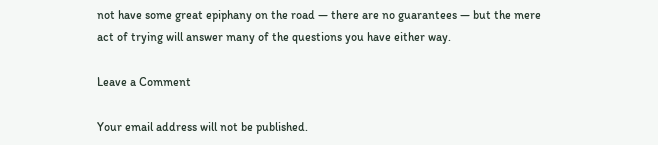not have some great epiphany on the road — there are no guarantees — but the mere act of trying will answer many of the questions you have either way.

Leave a Comment

Your email address will not be published.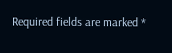Required fields are marked *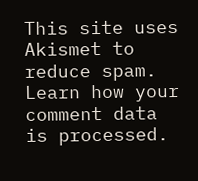This site uses Akismet to reduce spam. Learn how your comment data is processed.